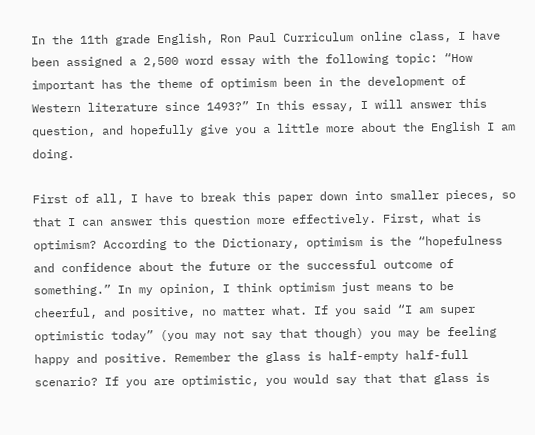In the 11th grade English, Ron Paul Curriculum online class, I have been assigned a 2,500 word essay with the following topic: “How important has the theme of optimism been in the development of Western literature since 1493?” In this essay, I will answer this question, and hopefully give you a little more about the English I am doing.

First of all, I have to break this paper down into smaller pieces, so that I can answer this question more effectively. First, what is optimism? According to the Dictionary, optimism is the “hopefulness and confidence about the future or the successful outcome of something.” In my opinion, I think optimism just means to be cheerful, and positive, no matter what. If you said “I am super optimistic today” (you may not say that though) you may be feeling happy and positive. Remember the glass is half-empty half-full scenario? If you are optimistic, you would say that that glass is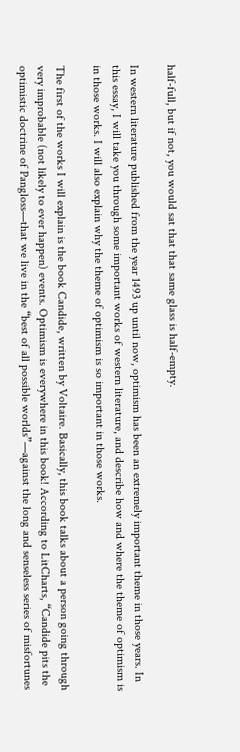half-full, but if not, you would sat that that same glass is half-empty.

In western literature published from the year 1493 up until now, optimism has been an extremely important theme in those years. In this essay, I will take you through some important works of western literature, and describe how and where the theme of optimism is in those works. I will also explain why the theme of optimism is so important in those works.

The first of the works I will explain is the book Candide, written by Voltaire. Basically, this book talks about a person going through very improbable (not likely to ever happen) events. Optimism is everywhere in this book! According to LitCharts, “Candide pits the optimistic doctrine of Pangloss—that we live in the “best of all possible worlds”—against the long and senseless series of misfortunes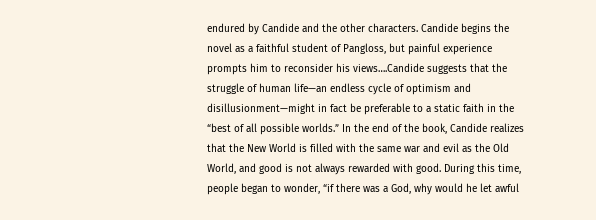endured by Candide and the other characters. Candide begins the novel as a faithful student of Pangloss, but painful experience prompts him to reconsider his views….Candide suggests that the struggle of human life—an endless cycle of optimism and disillusionment—might in fact be preferable to a static faith in the “best of all possible worlds.” In the end of the book, Candide realizes that the New World is filled with the same war and evil as the Old World, and good is not always rewarded with good. During this time, people began to wonder, “if there was a God, why would he let awful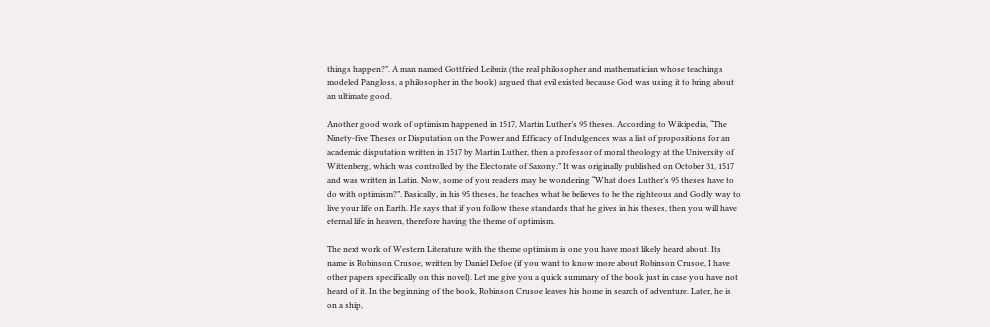things happen?”. A man named Gottfried Leibniz (the real philosopher and mathematician whose teachings modeled Pangloss, a philosopher in the book) argued that evil existed because God was using it to bring about an ultimate good.

Another good work of optimism happened in 1517, Martin Luther’s 95 theses. According to Wikipedia, “The Ninety-five Theses or Disputation on the Power and Efficacy of Indulgences was a list of propositions for an academic disputation written in 1517 by Martin Luther, then a professor of moral theology at the University of Wittenberg, which was controlled by the Electorate of Saxony.” It was originally published on October 31, 1517 and was written in Latin. Now, some of you readers may be wondering “What does Luther’s 95 theses have to do with optimism?”. Basically, in his 95 theses, he teaches what be believes to be the righteous and Godly way to live your life on Earth. He says that if you follow these standards that he gives in his theses, then you will have eternal life in heaven, therefore having the theme of optimism.

The next work of Western Literature with the theme optimism is one you have most likely heard about. Its name is Robinson Crusoe, written by Daniel Defoe (if you want to know more about Robinson Crusoe, I have other papers specifically on this novel). Let me give you a quick summary of the book just in case you have not heard of it. In the beginning of the book, Robinson Crusoe leaves his home in search of adventure. Later, he is on a ship,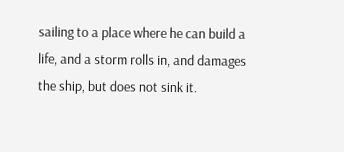sailing to a place where he can build a life, and a storm rolls in, and damages the ship, but does not sink it.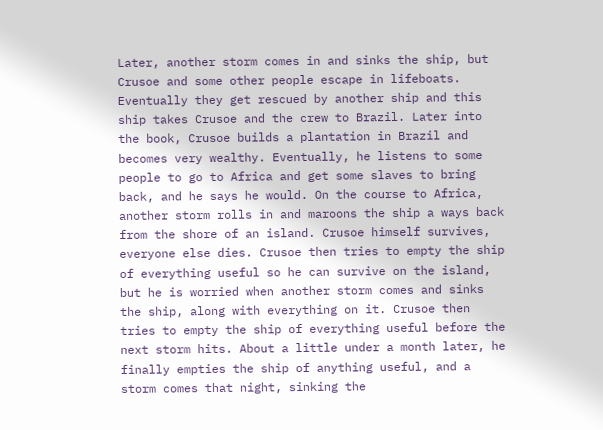Later, another storm comes in and sinks the ship, but Crusoe and some other people escape in lifeboats. Eventually they get rescued by another ship and this ship takes Crusoe and the crew to Brazil. Later into the book, Crusoe builds a plantation in Brazil and becomes very wealthy. Eventually, he listens to some people to go to Africa and get some slaves to bring back, and he says he would. On the course to Africa, another storm rolls in and maroons the ship a ways back from the shore of an island. Crusoe himself survives, everyone else dies. Crusoe then tries to empty the ship of everything useful so he can survive on the island, but he is worried when another storm comes and sinks the ship, along with everything on it. Crusoe then tries to empty the ship of everything useful before the next storm hits. About a little under a month later, he finally empties the ship of anything useful, and a storm comes that night, sinking the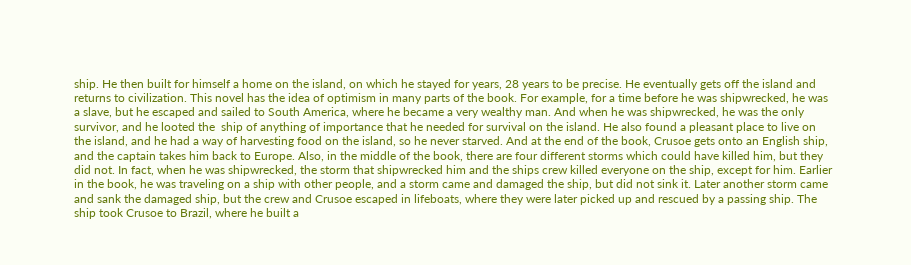ship. He then built for himself a home on the island, on which he stayed for years, 28 years to be precise. He eventually gets off the island and returns to civilization. This novel has the idea of optimism in many parts of the book. For example, for a time before he was shipwrecked, he was a slave, but he escaped and sailed to South America, where he became a very wealthy man. And when he was shipwrecked, he was the only survivor, and he looted the  ship of anything of importance that he needed for survival on the island. He also found a pleasant place to live on the island, and he had a way of harvesting food on the island, so he never starved. And at the end of the book, Crusoe gets onto an English ship, and the captain takes him back to Europe. Also, in the middle of the book, there are four different storms which could have killed him, but they did not. In fact, when he was shipwrecked, the storm that shipwrecked him and the ships crew killed everyone on the ship, except for him. Earlier in the book, he was traveling on a ship with other people, and a storm came and damaged the ship, but did not sink it. Later another storm came and sank the damaged ship, but the crew and Crusoe escaped in lifeboats, where they were later picked up and rescued by a passing ship. The ship took Crusoe to Brazil, where he built a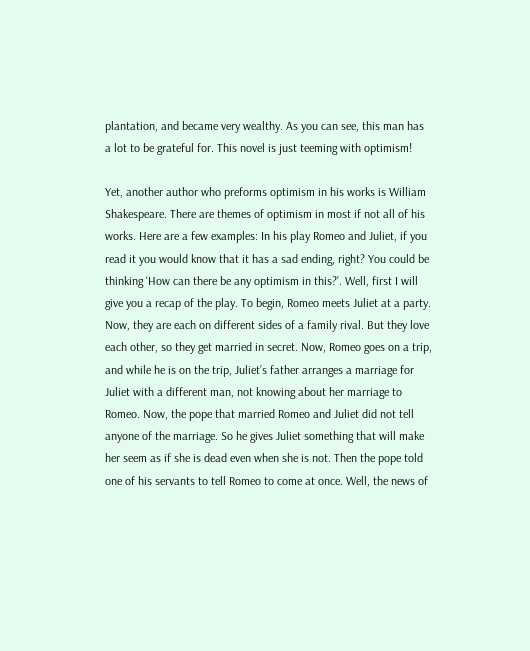plantation, and became very wealthy. As you can see, this man has a lot to be grateful for. This novel is just teeming with optimism!

Yet, another author who preforms optimism in his works is William Shakespeare. There are themes of optimism in most if not all of his works. Here are a few examples: In his play Romeo and Juliet, if you read it you would know that it has a sad ending, right? You could be thinking ‘How can there be any optimism in this?’. Well, first I will give you a recap of the play. To begin, Romeo meets Juliet at a party. Now, they are each on different sides of a family rival. But they love each other, so they get married in secret. Now, Romeo goes on a trip, and while he is on the trip, Juliet’s father arranges a marriage for Juliet with a different man, not knowing about her marriage to  Romeo. Now, the pope that married Romeo and Juliet did not tell anyone of the marriage. So he gives Juliet something that will make her seem as if she is dead even when she is not. Then the pope told one of his servants to tell Romeo to come at once. Well, the news of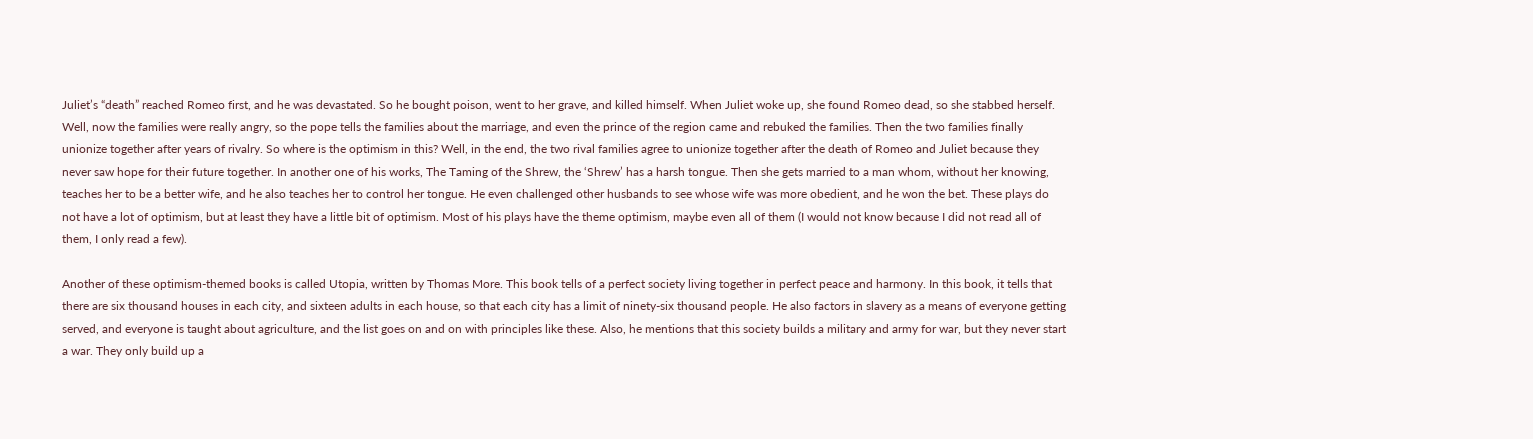Juliet’s “death” reached Romeo first, and he was devastated. So he bought poison, went to her grave, and killed himself. When Juliet woke up, she found Romeo dead, so she stabbed herself. Well, now the families were really angry, so the pope tells the families about the marriage, and even the prince of the region came and rebuked the families. Then the two families finally unionize together after years of rivalry. So where is the optimism in this? Well, in the end, the two rival families agree to unionize together after the death of Romeo and Juliet because they never saw hope for their future together. In another one of his works, The Taming of the Shrew, the ‘Shrew’ has a harsh tongue. Then she gets married to a man whom, without her knowing, teaches her to be a better wife, and he also teaches her to control her tongue. He even challenged other husbands to see whose wife was more obedient, and he won the bet. These plays do not have a lot of optimism, but at least they have a little bit of optimism. Most of his plays have the theme optimism, maybe even all of them (I would not know because I did not read all of them, I only read a few).

Another of these optimism-themed books is called Utopia, written by Thomas More. This book tells of a perfect society living together in perfect peace and harmony. In this book, it tells that there are six thousand houses in each city, and sixteen adults in each house, so that each city has a limit of ninety-six thousand people. He also factors in slavery as a means of everyone getting served, and everyone is taught about agriculture, and the list goes on and on with principles like these. Also, he mentions that this society builds a military and army for war, but they never start a war. They only build up a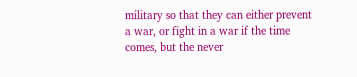military so that they can either prevent a war, or fight in a war if the time comes, but the never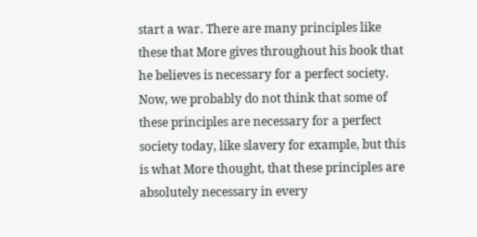start a war. There are many principles like these that More gives throughout his book that he believes is necessary for a perfect society. Now, we probably do not think that some of these principles are necessary for a perfect society today, like slavery for example, but this is what More thought, that these principles are absolutely necessary in every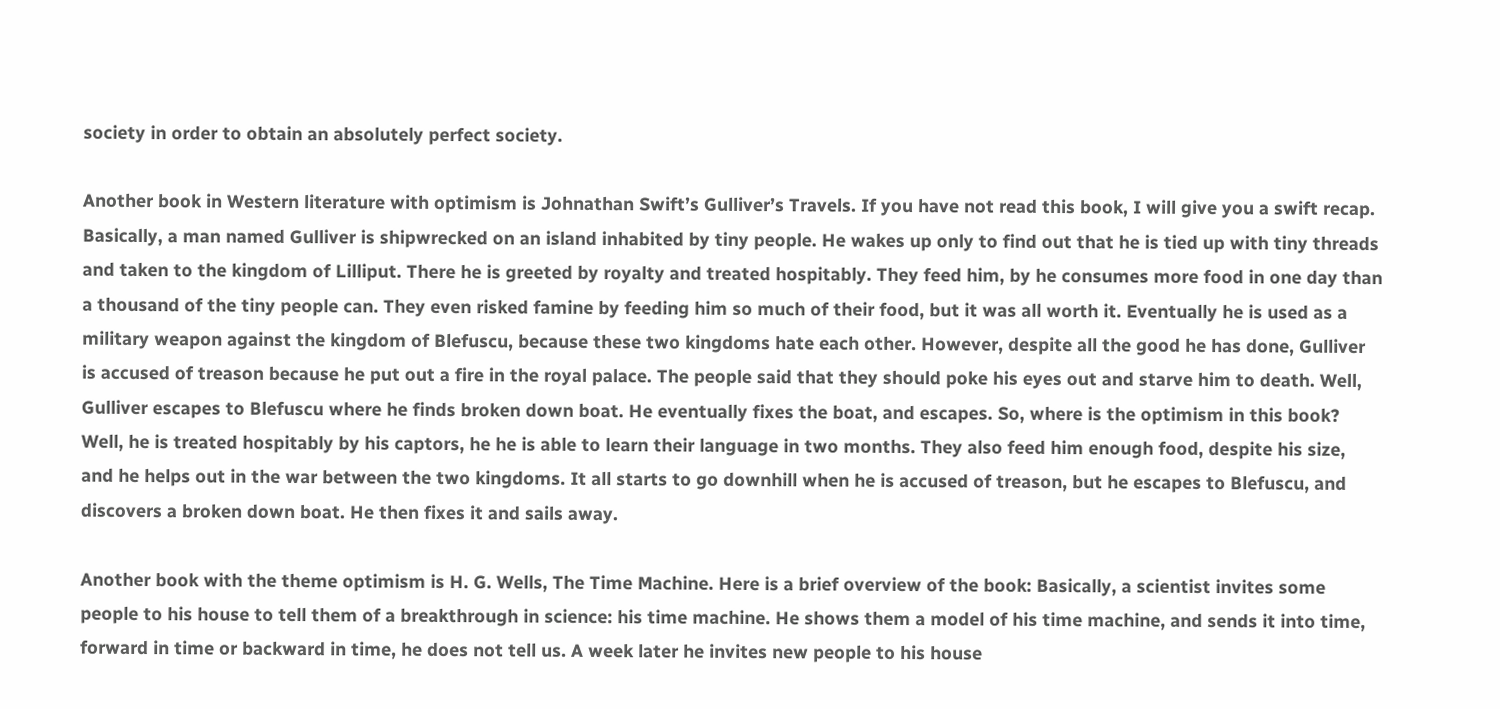society in order to obtain an absolutely perfect society.

Another book in Western literature with optimism is Johnathan Swift’s Gulliver’s Travels. If you have not read this book, I will give you a swift recap. Basically, a man named Gulliver is shipwrecked on an island inhabited by tiny people. He wakes up only to find out that he is tied up with tiny threads and taken to the kingdom of Lilliput. There he is greeted by royalty and treated hospitably. They feed him, by he consumes more food in one day than a thousand of the tiny people can. They even risked famine by feeding him so much of their food, but it was all worth it. Eventually he is used as a military weapon against the kingdom of Blefuscu, because these two kingdoms hate each other. However, despite all the good he has done, Gulliver is accused of treason because he put out a fire in the royal palace. The people said that they should poke his eyes out and starve him to death. Well, Gulliver escapes to Blefuscu where he finds broken down boat. He eventually fixes the boat, and escapes. So, where is the optimism in this book? Well, he is treated hospitably by his captors, he he is able to learn their language in two months. They also feed him enough food, despite his size, and he helps out in the war between the two kingdoms. It all starts to go downhill when he is accused of treason, but he escapes to Blefuscu, and discovers a broken down boat. He then fixes it and sails away.

Another book with the theme optimism is H. G. Wells, The Time Machine. Here is a brief overview of the book: Basically, a scientist invites some people to his house to tell them of a breakthrough in science: his time machine. He shows them a model of his time machine, and sends it into time, forward in time or backward in time, he does not tell us. A week later he invites new people to his house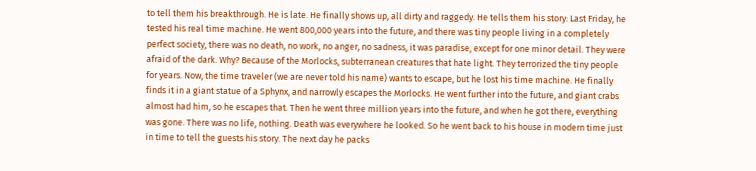to tell them his breakthrough. He is late. He finally shows up, all dirty and raggedy. He tells them his story: Last Friday, he tested his real time machine. He went 800,000 years into the future, and there was tiny people living in a completely perfect society, there was no death, no work, no anger, no sadness, it was paradise, except for one minor detail. They were afraid of the dark. Why? Because of the Morlocks, subterranean creatures that hate light. They terrorized the tiny people for years. Now, the time traveler (we are never told his name) wants to escape, but he lost his time machine. He finally finds it in a giant statue of a Sphynx, and narrowly escapes the Morlocks. He went further into the future, and giant crabs almost had him, so he escapes that. Then he went three million years into the future, and when he got there, everything was gone. There was no life, nothing. Death was everywhere he looked. So he went back to his house in modern time just in time to tell the guests his story. The next day he packs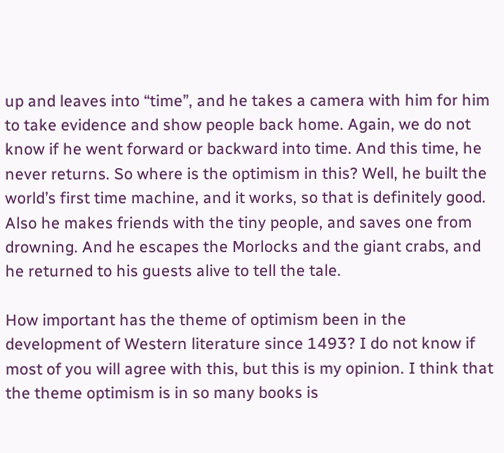up and leaves into “time”, and he takes a camera with him for him to take evidence and show people back home. Again, we do not know if he went forward or backward into time. And this time, he never returns. So where is the optimism in this? Well, he built the world’s first time machine, and it works, so that is definitely good. Also he makes friends with the tiny people, and saves one from drowning. And he escapes the Morlocks and the giant crabs, and he returned to his guests alive to tell the tale.

How important has the theme of optimism been in the development of Western literature since 1493? I do not know if most of you will agree with this, but this is my opinion. I think that the theme optimism is in so many books is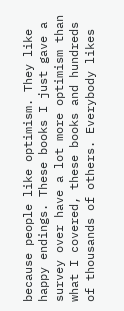because people like optimism. They like happy endings. These books I just gave a survey over have a lot more optimism than what I covered, these books and hundreds of thousands of others. Everybody likes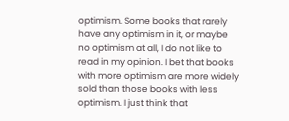optimism. Some books that rarely have any optimism in it, or maybe no optimism at all, I do not like to read in my opinion. I bet that books with more optimism are more widely sold than those books with less optimism. I just think that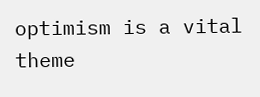optimism is a vital theme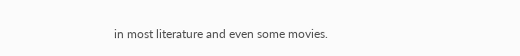in most literature and even some movies.